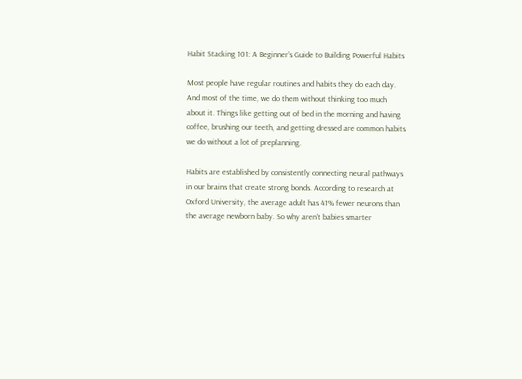Habit Stacking 101: A Beginner’s Guide to Building Powerful Habits

Most people have regular routines and habits they do each day. And most of the time, we do them without thinking too much about it. Things like getting out of bed in the morning and having coffee, brushing our teeth, and getting dressed are common habits we do without a lot of preplanning.

Habits are established by consistently connecting neural pathways in our brains that create strong bonds. According to research at Oxford University, the average adult has 41% fewer neurons than the average newborn baby. So why aren’t babies smarter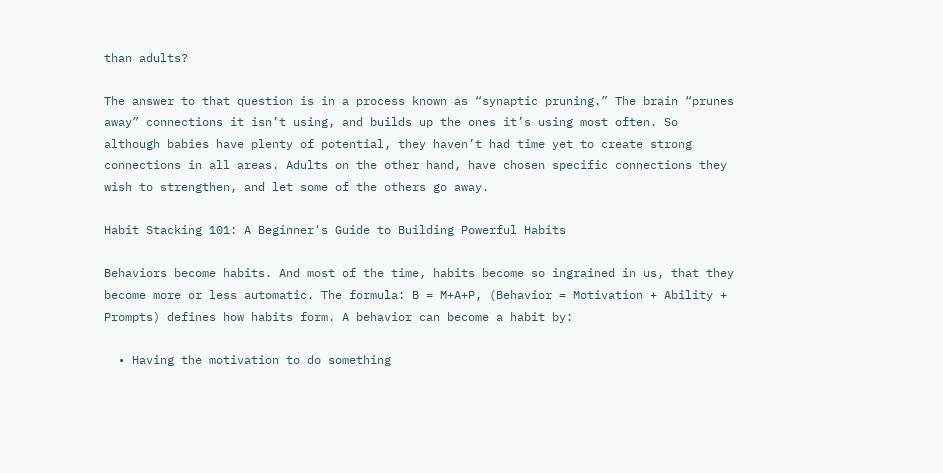than adults?

The answer to that question is in a process known as “synaptic pruning.” The brain “prunes away” connections it isn’t using, and builds up the ones it’s using most often. So although babies have plenty of potential, they haven’t had time yet to create strong connections in all areas. Adults on the other hand, have chosen specific connections they wish to strengthen, and let some of the others go away.

Habit Stacking 101: A Beginner's Guide to Building Powerful Habits

Behaviors become habits. And most of the time, habits become so ingrained in us, that they become more or less automatic. The formula: B = M+A+P, (Behavior = Motivation + Ability + Prompts) defines how habits form. A behavior can become a habit by:

  • Having the motivation to do something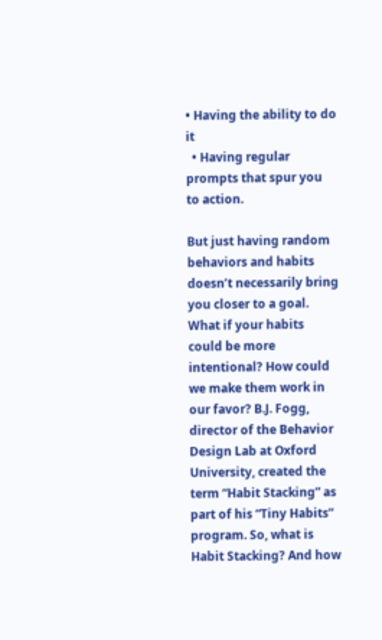• Having the ability to do it
  • Having regular prompts that spur you to action.

But just having random behaviors and habits doesn’t necessarily bring you closer to a goal. What if your habits could be more intentional? How could we make them work in our favor? B.J. Fogg, director of the Behavior Design Lab at Oxford University, created the term “Habit Stacking” as part of his “Tiny Habits” program. So, what is Habit Stacking? And how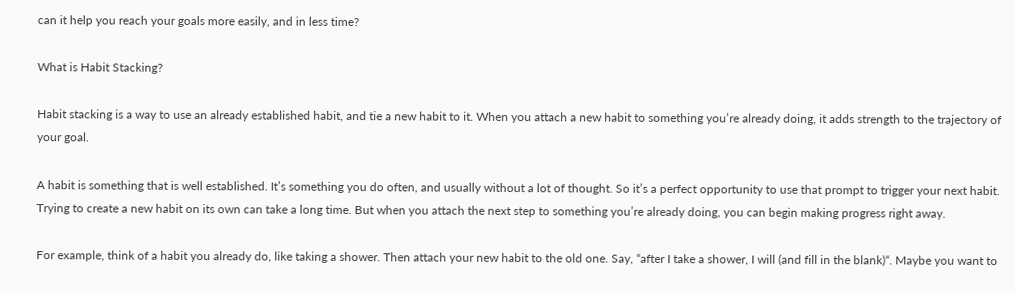can it help you reach your goals more easily, and in less time?

What is Habit Stacking?

Habit stacking is a way to use an already established habit, and tie a new habit to it. When you attach a new habit to something you’re already doing, it adds strength to the trajectory of your goal.

A habit is something that is well established. It’s something you do often, and usually without a lot of thought. So it’s a perfect opportunity to use that prompt to trigger your next habit. Trying to create a new habit on its own can take a long time. But when you attach the next step to something you’re already doing, you can begin making progress right away.

For example, think of a habit you already do, like taking a shower. Then attach your new habit to the old one. Say, “after I take a shower, I will (and fill in the blank)“. Maybe you want to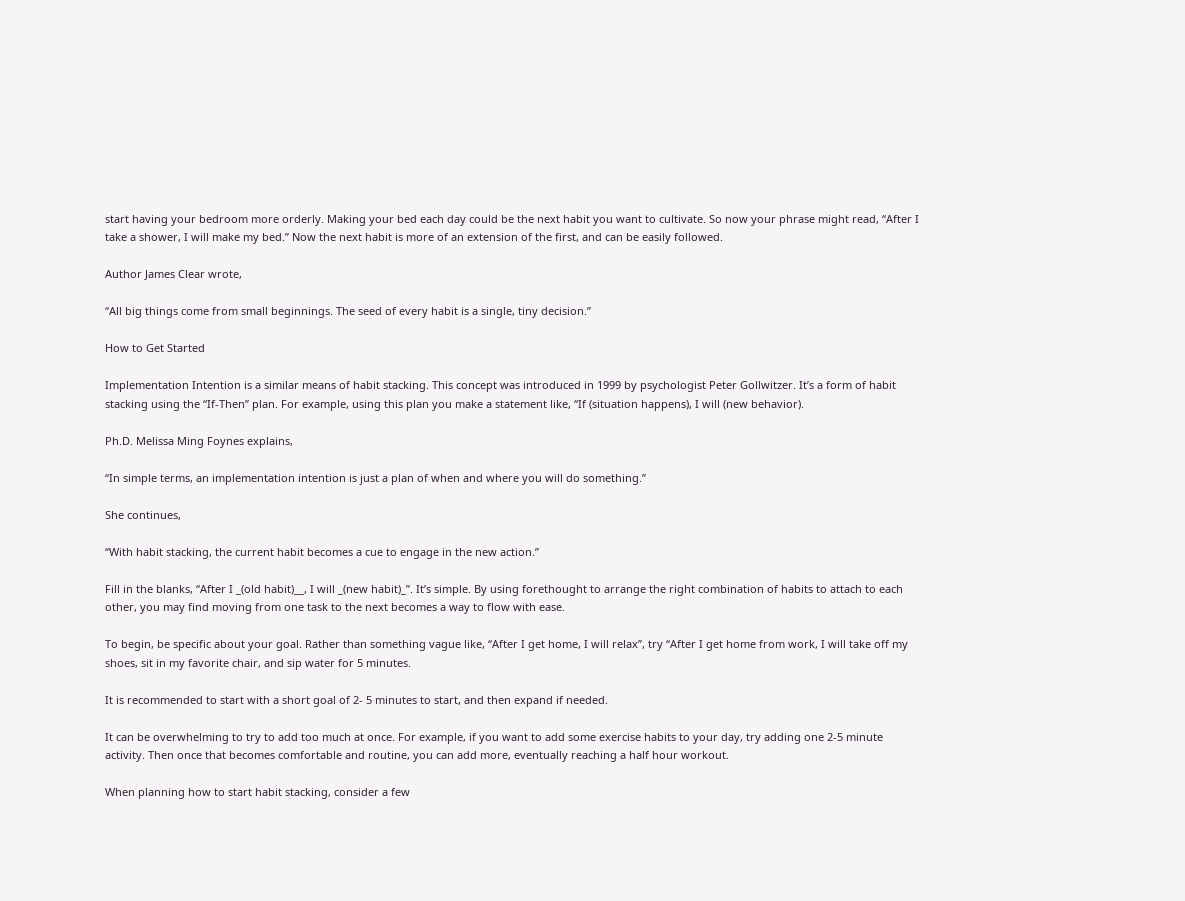start having your bedroom more orderly. Making your bed each day could be the next habit you want to cultivate. So now your phrase might read, “After I take a shower, I will make my bed.” Now the next habit is more of an extension of the first, and can be easily followed.

Author James Clear wrote,

“All big things come from small beginnings. The seed of every habit is a single, tiny decision.”

How to Get Started

Implementation Intention is a similar means of habit stacking. This concept was introduced in 1999 by psychologist Peter Gollwitzer. It’s a form of habit stacking using the “If-Then” plan. For example, using this plan you make a statement like, “If (situation happens), I will (new behavior).

Ph.D. Melissa Ming Foynes explains,

“In simple terms, an implementation intention is just a plan of when and where you will do something.”

She continues,

“With habit stacking, the current habit becomes a cue to engage in the new action.”

Fill in the blanks, “After I _(old habit)__, I will _(new habit)_”. It’s simple. By using forethought to arrange the right combination of habits to attach to each other, you may find moving from one task to the next becomes a way to flow with ease.

To begin, be specific about your goal. Rather than something vague like, “After I get home, I will relax”, try “After I get home from work, I will take off my shoes, sit in my favorite chair, and sip water for 5 minutes.

It is recommended to start with a short goal of 2- 5 minutes to start, and then expand if needed.

It can be overwhelming to try to add too much at once. For example, if you want to add some exercise habits to your day, try adding one 2-5 minute activity. Then once that becomes comfortable and routine, you can add more, eventually reaching a half hour workout.

When planning how to start habit stacking, consider a few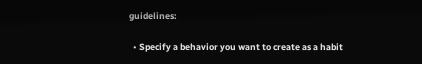guidelines:

  • Specify a behavior you want to create as a habit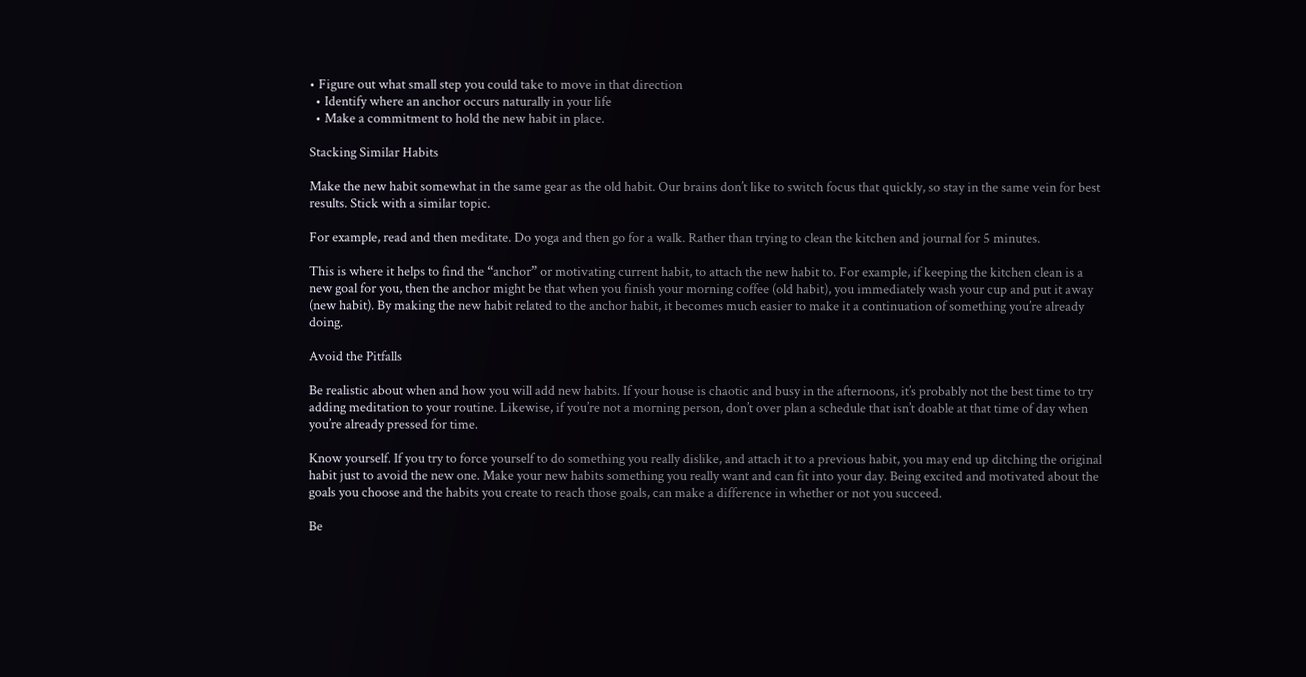• Figure out what small step you could take to move in that direction
  • Identify where an anchor occurs naturally in your life
  • Make a commitment to hold the new habit in place.

Stacking Similar Habits

Make the new habit somewhat in the same gear as the old habit. Our brains don’t like to switch focus that quickly, so stay in the same vein for best results. Stick with a similar topic.

For example, read and then meditate. Do yoga and then go for a walk. Rather than trying to clean the kitchen and journal for 5 minutes.

This is where it helps to find the “anchor” or motivating current habit, to attach the new habit to. For example, if keeping the kitchen clean is a new goal for you, then the anchor might be that when you finish your morning coffee (old habit), you immediately wash your cup and put it away (new habit). By making the new habit related to the anchor habit, it becomes much easier to make it a continuation of something you’re already doing.

Avoid the Pitfalls

Be realistic about when and how you will add new habits. If your house is chaotic and busy in the afternoons, it’s probably not the best time to try adding meditation to your routine. Likewise, if you’re not a morning person, don’t over plan a schedule that isn’t doable at that time of day when you’re already pressed for time.

Know yourself. If you try to force yourself to do something you really dislike, and attach it to a previous habit, you may end up ditching the original habit just to avoid the new one. Make your new habits something you really want and can fit into your day. Being excited and motivated about the goals you choose and the habits you create to reach those goals, can make a difference in whether or not you succeed.

Be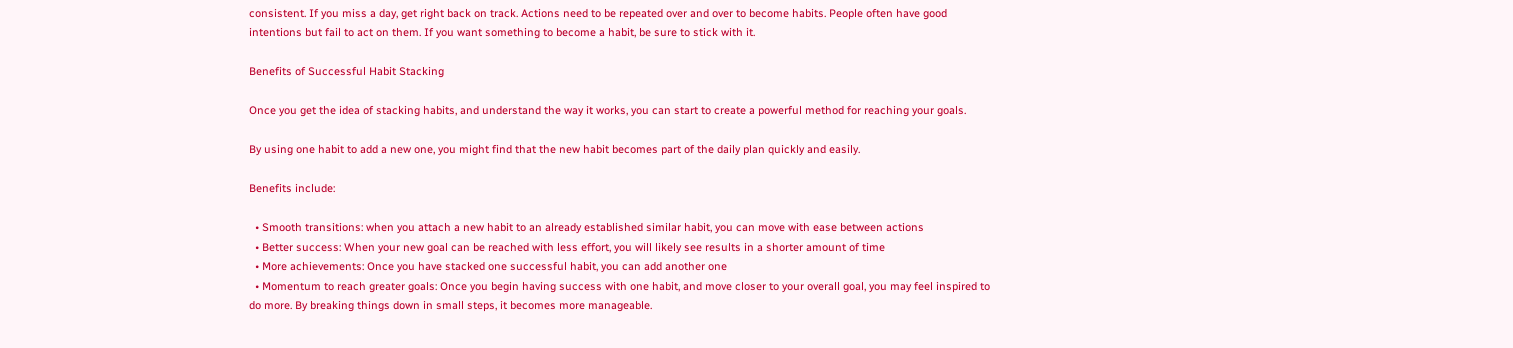consistent. If you miss a day, get right back on track. Actions need to be repeated over and over to become habits. People often have good intentions but fail to act on them. If you want something to become a habit, be sure to stick with it.

Benefits of Successful Habit Stacking

Once you get the idea of stacking habits, and understand the way it works, you can start to create a powerful method for reaching your goals.

By using one habit to add a new one, you might find that the new habit becomes part of the daily plan quickly and easily.

Benefits include:

  • Smooth transitions: when you attach a new habit to an already established similar habit, you can move with ease between actions
  • Better success: When your new goal can be reached with less effort, you will likely see results in a shorter amount of time
  • More achievements: Once you have stacked one successful habit, you can add another one
  • Momentum to reach greater goals: Once you begin having success with one habit, and move closer to your overall goal, you may feel inspired to do more. By breaking things down in small steps, it becomes more manageable.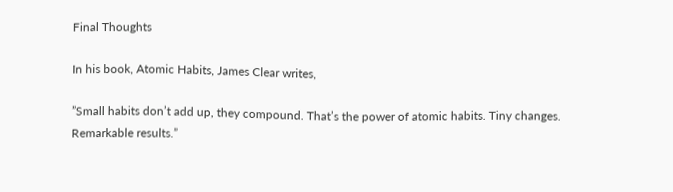Final Thoughts

In his book, Atomic Habits, James Clear writes,

”Small habits don’t add up, they compound. That’s the power of atomic habits. Tiny changes. Remarkable results.”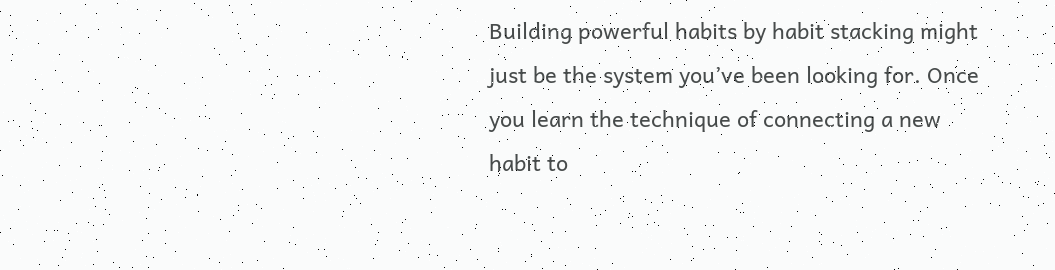Building powerful habits by habit stacking might just be the system you’ve been looking for. Once you learn the technique of connecting a new habit to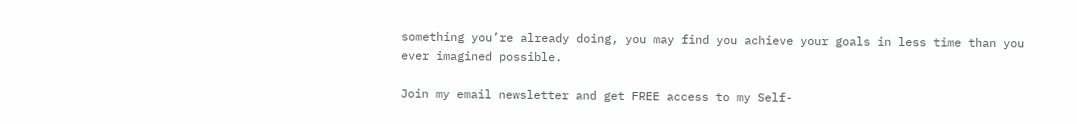something you’re already doing, you may find you achieve your goals in less time than you ever imagined possible.

Join my email newsletter and get FREE access to my Self-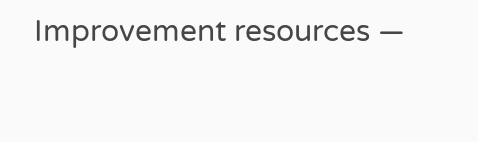Improvement resources —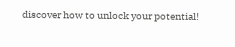discover how to unlock your potential!